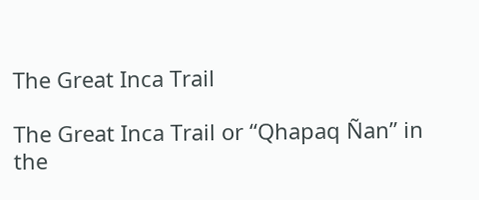The Great Inca Trail

The Great Inca Trail or “Qhapaq Ñan” in the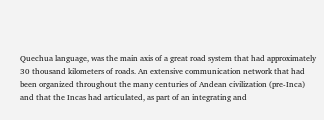Quechua language, was the main axis of a great road system that had approximately 30 thousand kilometers of roads. An extensive communication network that had been organized throughout the many centuries of Andean civilization (pre-Inca) and that the Incas had articulated, as part of an integrating and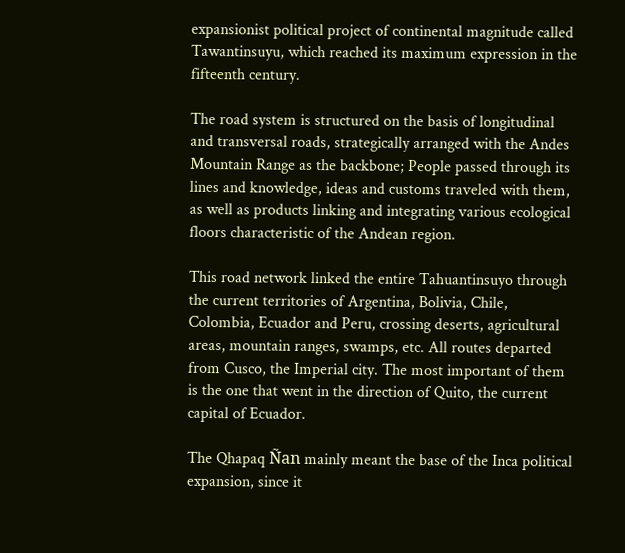expansionist political project of continental magnitude called Tawantinsuyu, which reached its maximum expression in the fifteenth century.

The road system is structured on the basis of longitudinal and transversal roads, strategically arranged with the Andes Mountain Range as the backbone; People passed through its lines and knowledge, ideas and customs traveled with them, as well as products linking and integrating various ecological floors characteristic of the Andean region.

This road network linked the entire Tahuantinsuyo through the current territories of Argentina, Bolivia, Chile, Colombia, Ecuador and Peru, crossing deserts, agricultural areas, mountain ranges, swamps, etc. All routes departed from Cusco, the Imperial city. The most important of them is the one that went in the direction of Quito, the current capital of Ecuador.

The Qhapaq Ñan mainly meant the base of the Inca political expansion, since it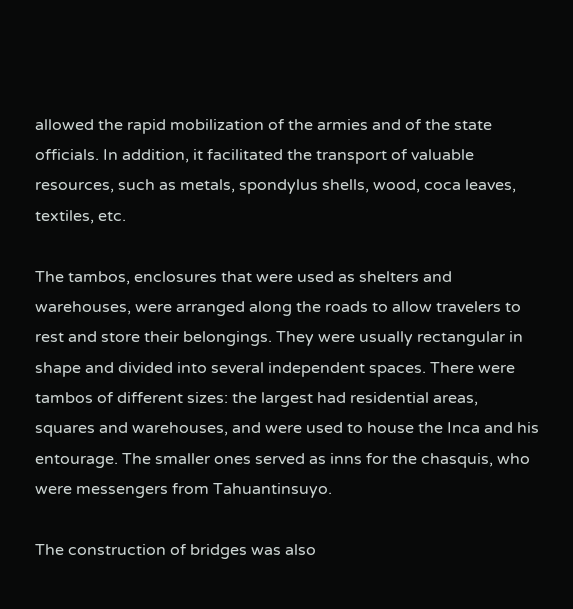allowed the rapid mobilization of the armies and of the state officials. In addition, it facilitated the transport of valuable resources, such as metals, spondylus shells, wood, coca leaves, textiles, etc.

The tambos, enclosures that were used as shelters and warehouses, were arranged along the roads to allow travelers to rest and store their belongings. They were usually rectangular in shape and divided into several independent spaces. There were tambos of different sizes: the largest had residential areas, squares and warehouses, and were used to house the Inca and his entourage. The smaller ones served as inns for the chasquis, who were messengers from Tahuantinsuyo.

The construction of bridges was also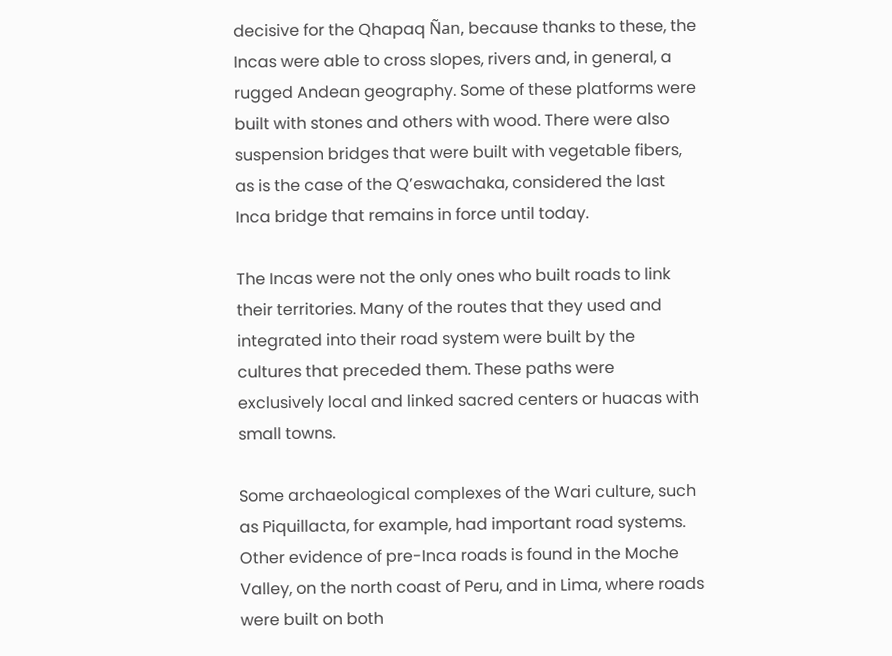decisive for the Qhapaq Ñan, because thanks to these, the Incas were able to cross slopes, rivers and, in general, a rugged Andean geography. Some of these platforms were built with stones and others with wood. There were also suspension bridges that were built with vegetable fibers, as is the case of the Q’eswachaka, considered the last Inca bridge that remains in force until today.

The Incas were not the only ones who built roads to link their territories. Many of the routes that they used and integrated into their road system were built by the cultures that preceded them. These paths were exclusively local and linked sacred centers or huacas with small towns.

Some archaeological complexes of the Wari culture, such as Piquillacta, for example, had important road systems. Other evidence of pre-Inca roads is found in the Moche Valley, on the north coast of Peru, and in Lima, where roads were built on both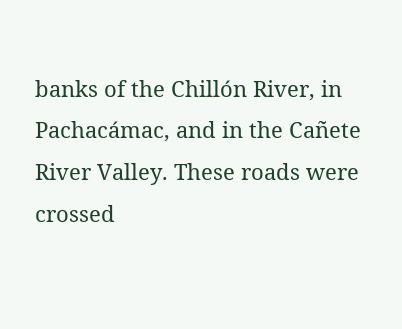banks of the Chillón River, in Pachacámac, and in the Cañete River Valley. These roads were crossed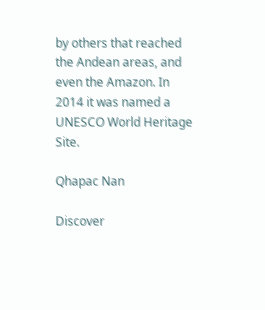by others that reached the Andean areas, and even the Amazon. In 2014 it was named a UNESCO World Heritage Site.

Qhapac Nan

Discover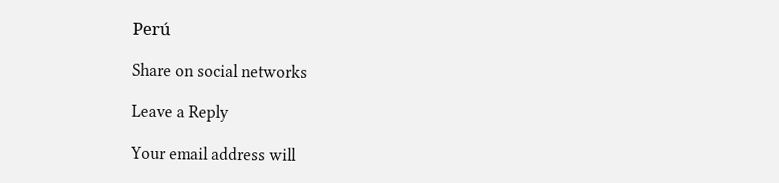Perú

Share on social networks

Leave a Reply

Your email address will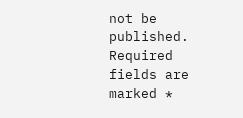not be published. Required fields are marked *